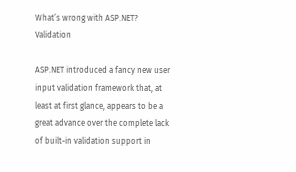What’s wrong with ASP.NET? Validation

ASP.NET introduced a fancy new user input validation framework that, at least at first glance, appears to be a great advance over the complete lack of built-in validation support in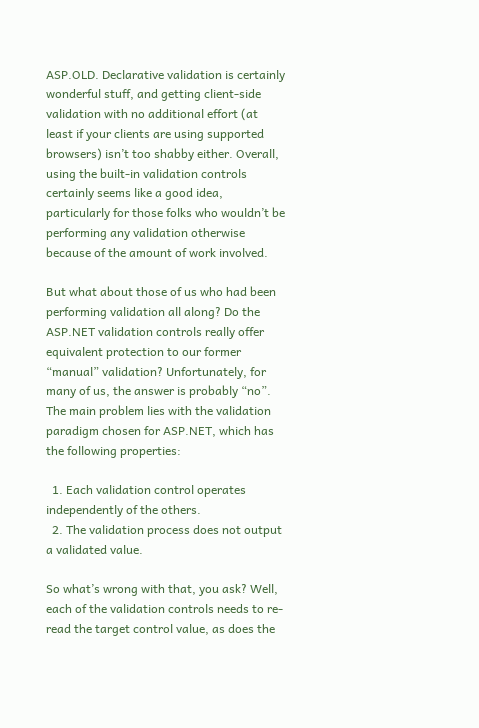ASP.OLD. Declarative validation is certainly wonderful stuff, and getting client-side validation with no additional effort (at least if your clients are using supported browsers) isn’t too shabby either. Overall, using the built-in validation controls certainly seems like a good idea, particularly for those folks who wouldn’t be performing any validation otherwise because of the amount of work involved.

But what about those of us who had been performing validation all along? Do the ASP.NET validation controls really offer equivalent protection to our former “manual” validation? Unfortunately, for many of us, the answer is probably “no”. The main problem lies with the validation paradigm chosen for ASP.NET, which has the following properties:

  1. Each validation control operates independently of the others.
  2. The validation process does not output a validated value.

So what’s wrong with that, you ask? Well, each of the validation controls needs to re-read the target control value, as does the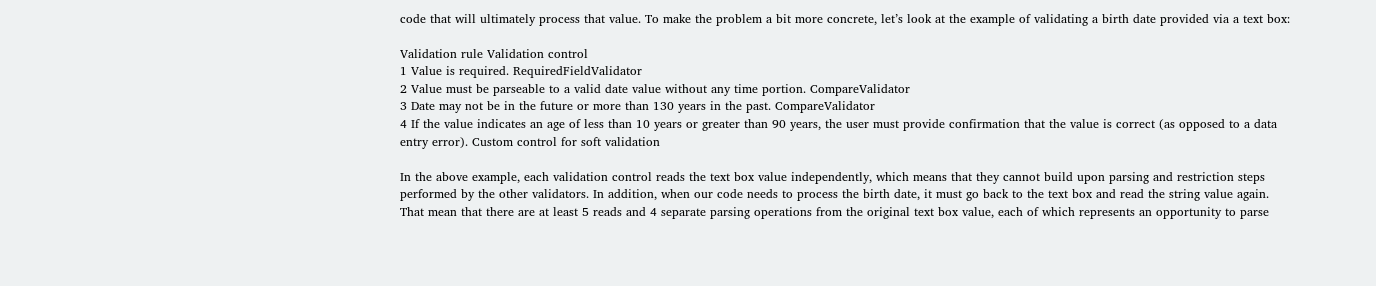code that will ultimately process that value. To make the problem a bit more concrete, let’s look at the example of validating a birth date provided via a text box:

Validation rule Validation control
1 Value is required. RequiredFieldValidator
2 Value must be parseable to a valid date value without any time portion. CompareValidator
3 Date may not be in the future or more than 130 years in the past. CompareValidator
4 If the value indicates an age of less than 10 years or greater than 90 years, the user must provide confirmation that the value is correct (as opposed to a data entry error). Custom control for soft validation

In the above example, each validation control reads the text box value independently, which means that they cannot build upon parsing and restriction steps performed by the other validators. In addition, when our code needs to process the birth date, it must go back to the text box and read the string value again. That mean that there are at least 5 reads and 4 separate parsing operations from the original text box value, each of which represents an opportunity to parse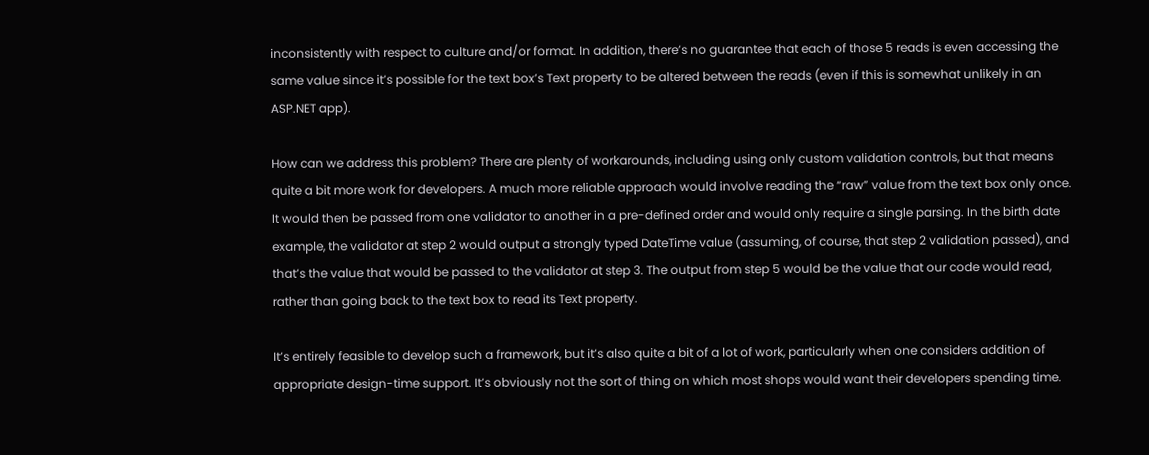inconsistently with respect to culture and/or format. In addition, there’s no guarantee that each of those 5 reads is even accessing the same value since it’s possible for the text box’s Text property to be altered between the reads (even if this is somewhat unlikely in an ASP.NET app).

How can we address this problem? There are plenty of workarounds, including using only custom validation controls, but that means quite a bit more work for developers. A much more reliable approach would involve reading the “raw” value from the text box only once. It would then be passed from one validator to another in a pre-defined order and would only require a single parsing. In the birth date example, the validator at step 2 would output a strongly typed DateTime value (assuming, of course, that step 2 validation passed), and that’s the value that would be passed to the validator at step 3. The output from step 5 would be the value that our code would read, rather than going back to the text box to read its Text property.

It’s entirely feasible to develop such a framework, but it’s also quite a bit of a lot of work, particularly when one considers addition of appropriate design-time support. It’s obviously not the sort of thing on which most shops would want their developers spending time.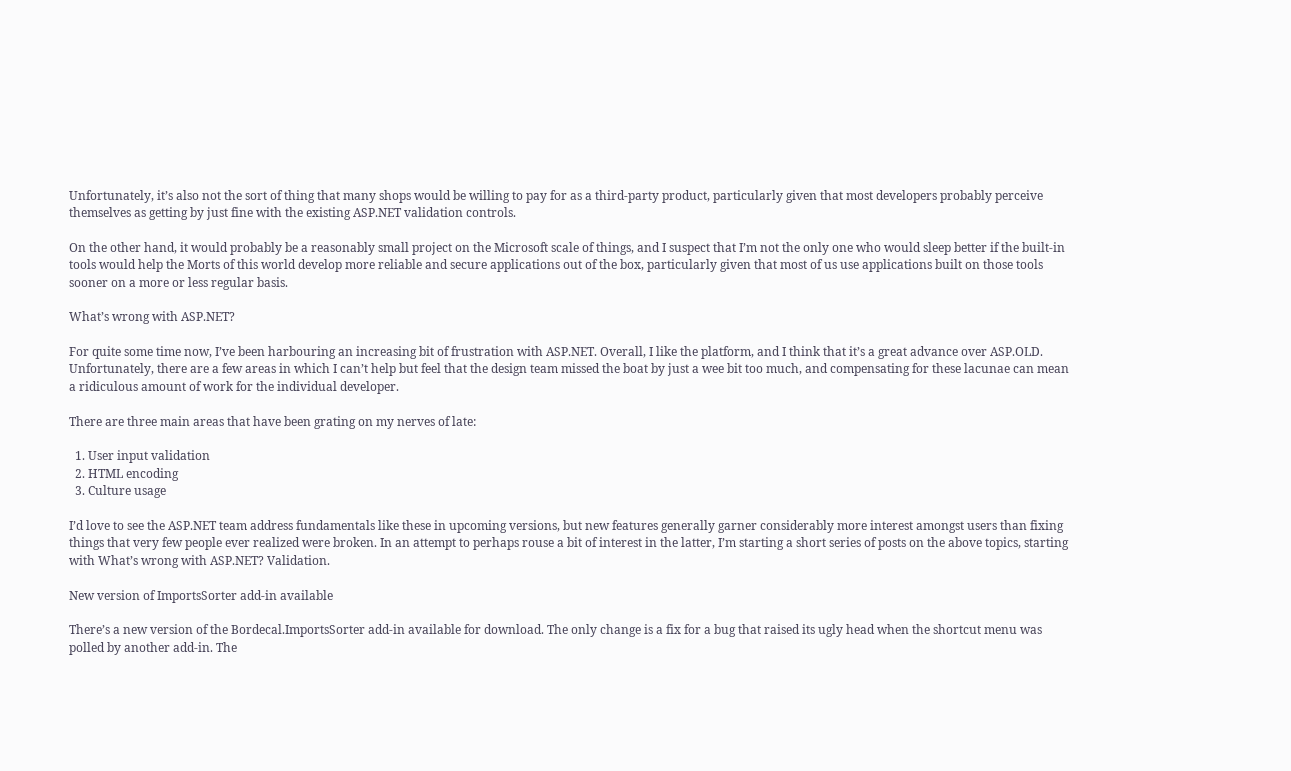Unfortunately, it’s also not the sort of thing that many shops would be willing to pay for as a third-party product, particularly given that most developers probably perceive themselves as getting by just fine with the existing ASP.NET validation controls.

On the other hand, it would probably be a reasonably small project on the Microsoft scale of things, and I suspect that I’m not the only one who would sleep better if the built-in tools would help the Morts of this world develop more reliable and secure applications out of the box, particularly given that most of us use applications built on those tools sooner on a more or less regular basis.

What’s wrong with ASP.NET?

For quite some time now, I’ve been harbouring an increasing bit of frustration with ASP.NET. Overall, I like the platform, and I think that it’s a great advance over ASP.OLD. Unfortunately, there are a few areas in which I can’t help but feel that the design team missed the boat by just a wee bit too much, and compensating for these lacunae can mean a ridiculous amount of work for the individual developer.

There are three main areas that have been grating on my nerves of late:

  1. User input validation
  2. HTML encoding
  3. Culture usage

I’d love to see the ASP.NET team address fundamentals like these in upcoming versions, but new features generally garner considerably more interest amongst users than fixing things that very few people ever realized were broken. In an attempt to perhaps rouse a bit of interest in the latter, I’m starting a short series of posts on the above topics, starting with What’s wrong with ASP.NET? Validation.

New version of ImportsSorter add-in available

There’s a new version of the Bordecal.ImportsSorter add-in available for download. The only change is a fix for a bug that raised its ugly head when the shortcut menu was polled by another add-in. The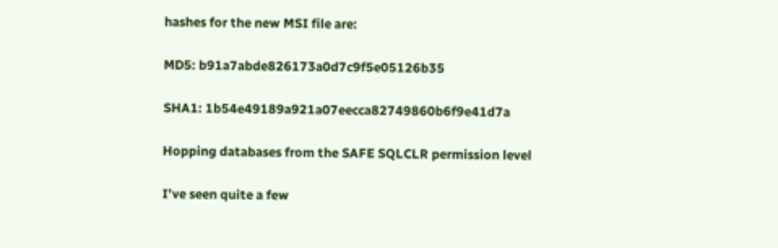hashes for the new MSI file are:

MD5: b91a7abde826173a0d7c9f5e05126b35

SHA1: 1b54e49189a921a07eecca82749860b6f9e41d7a

Hopping databases from the SAFE SQLCLR permission level

I’ve seen quite a few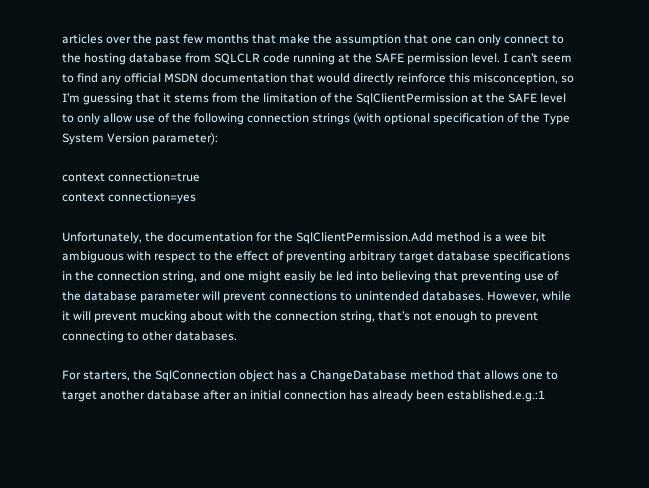articles over the past few months that make the assumption that one can only connect to the hosting database from SQLCLR code running at the SAFE permission level. I can’t seem to find any official MSDN documentation that would directly reinforce this misconception, so I’m guessing that it stems from the limitation of the SqlClientPermission at the SAFE level to only allow use of the following connection strings (with optional specification of the Type System Version parameter):

context connection=true
context connection=yes

Unfortunately, the documentation for the SqlClientPermission.Add method is a wee bit ambiguous with respect to the effect of preventing arbitrary target database specifications in the connection string, and one might easily be led into believing that preventing use of the database parameter will prevent connections to unintended databases. However, while it will prevent mucking about with the connection string, that’s not enough to prevent connecting to other databases.

For starters, the SqlConnection object has a ChangeDatabase method that allows one to target another database after an initial connection has already been established.e.g.:1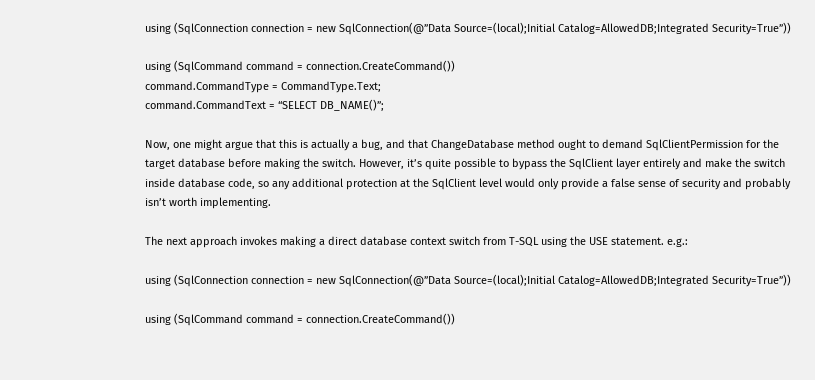using (SqlConnection connection = new SqlConnection(@”Data Source=(local);Initial Catalog=AllowedDB;Integrated Security=True”))

using (SqlCommand command = connection.CreateCommand())
command.CommandType = CommandType.Text;
command.CommandText = “SELECT DB_NAME()”;

Now, one might argue that this is actually a bug, and that ChangeDatabase method ought to demand SqlClientPermission for the target database before making the switch. However, it’s quite possible to bypass the SqlClient layer entirely and make the switch inside database code, so any additional protection at the SqlClient level would only provide a false sense of security and probably isn’t worth implementing.

The next approach invokes making a direct database context switch from T-SQL using the USE statement. e.g.:

using (SqlConnection connection = new SqlConnection(@”Data Source=(local);Initial Catalog=AllowedDB;Integrated Security=True”))

using (SqlCommand command = connection.CreateCommand())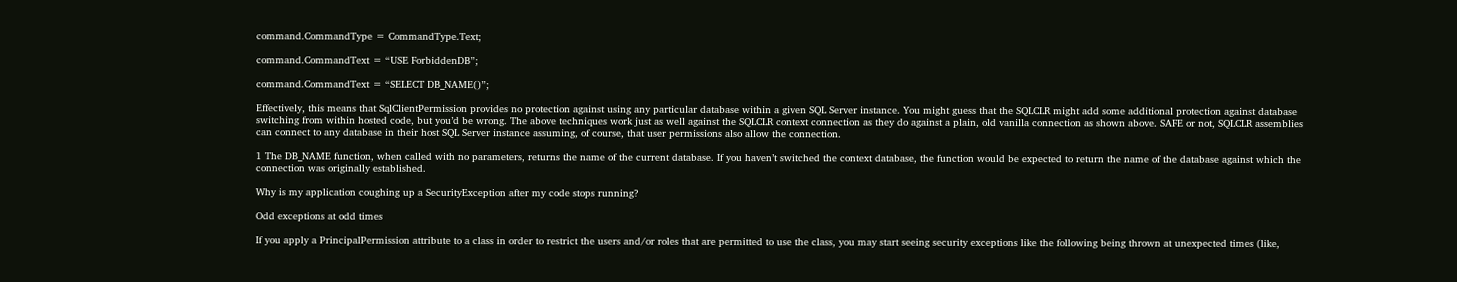command.CommandType = CommandType.Text;

command.CommandText = “USE ForbiddenDB”;

command.CommandText = “SELECT DB_NAME()”;

Effectively, this means that SqlClientPermission provides no protection against using any particular database within a given SQL Server instance. You might guess that the SQLCLR might add some additional protection against database switching from within hosted code, but you’d be wrong. The above techniques work just as well against the SQLCLR context connection as they do against a plain, old vanilla connection as shown above. SAFE or not, SQLCLR assemblies can connect to any database in their host SQL Server instance assuming, of course, that user permissions also allow the connection.

1 The DB_NAME function, when called with no parameters, returns the name of the current database. If you haven’t switched the context database, the function would be expected to return the name of the database against which the connection was originally established.

Why is my application coughing up a SecurityException after my code stops running?

Odd exceptions at odd times

If you apply a PrincipalPermission attribute to a class in order to restrict the users and/or roles that are permitted to use the class, you may start seeing security exceptions like the following being thrown at unexpected times (like,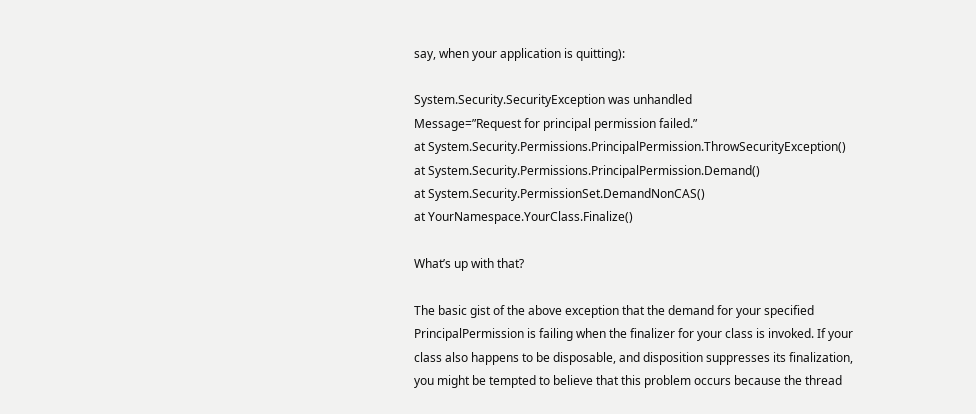say, when your application is quitting):

System.Security.SecurityException was unhandled
Message=”Request for principal permission failed.”
at System.Security.Permissions.PrincipalPermission.ThrowSecurityException()
at System.Security.Permissions.PrincipalPermission.Demand()
at System.Security.PermissionSet.DemandNonCAS()
at YourNamespace.YourClass.Finalize()

What’s up with that?

The basic gist of the above exception that the demand for your specified PrincipalPermission is failing when the finalizer for your class is invoked. If your class also happens to be disposable, and disposition suppresses its finalization, you might be tempted to believe that this problem occurs because the thread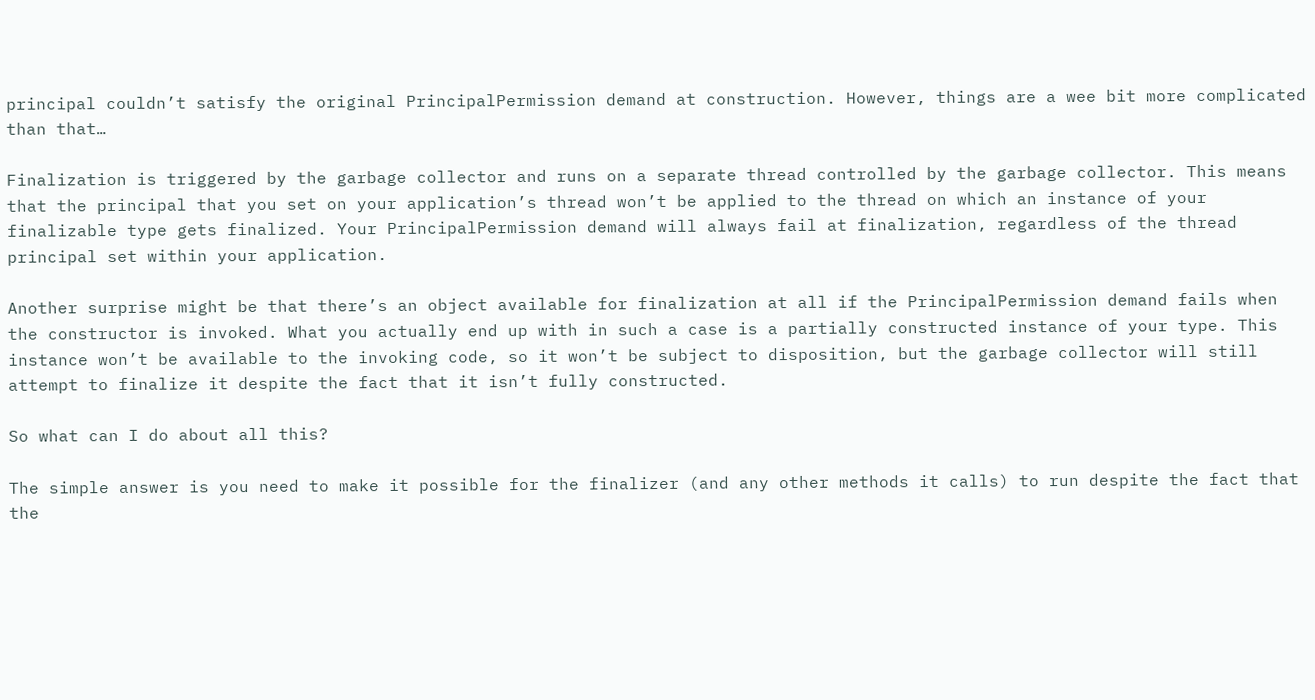principal couldn’t satisfy the original PrincipalPermission demand at construction. However, things are a wee bit more complicated than that…

Finalization is triggered by the garbage collector and runs on a separate thread controlled by the garbage collector. This means that the principal that you set on your application’s thread won’t be applied to the thread on which an instance of your finalizable type gets finalized. Your PrincipalPermission demand will always fail at finalization, regardless of the thread principal set within your application.

Another surprise might be that there’s an object available for finalization at all if the PrincipalPermission demand fails when the constructor is invoked. What you actually end up with in such a case is a partially constructed instance of your type. This instance won’t be available to the invoking code, so it won’t be subject to disposition, but the garbage collector will still attempt to finalize it despite the fact that it isn’t fully constructed.

So what can I do about all this?

The simple answer is you need to make it possible for the finalizer (and any other methods it calls) to run despite the fact that the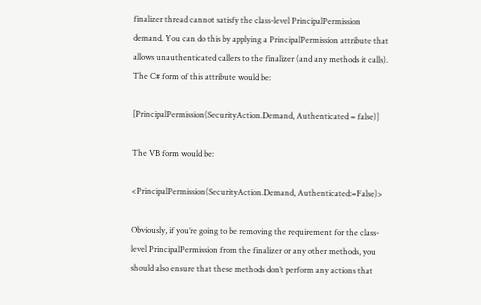finalizer thread cannot satisfy the class-level PrincipalPermission demand. You can do this by applying a PrincipalPermission attribute that allows unauthenticated callers to the finalizer (and any methods it calls). The C# form of this attribute would be:

[PrincipalPermission(SecurityAction.Demand, Authenticated = false)]

The VB form would be:

<PrincipalPermission(SecurityAction.Demand, Authenticated:=False)>

Obviously, if you’re going to be removing the requirement for the class-level PrincipalPermission from the finalizer or any other methods, you should also ensure that these methods don’t perform any actions that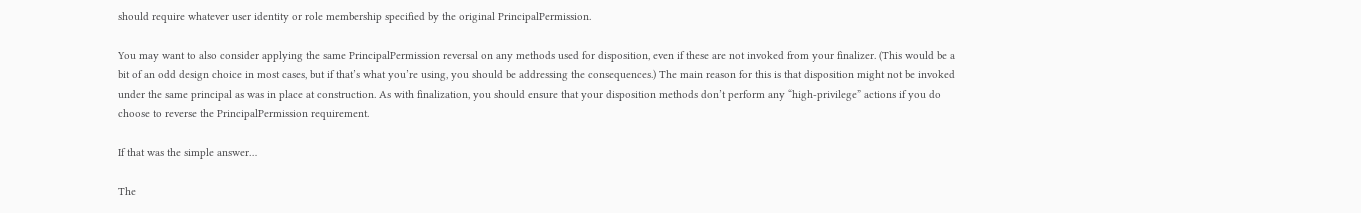should require whatever user identity or role membership specified by the original PrincipalPermission.

You may want to also consider applying the same PrincipalPermission reversal on any methods used for disposition, even if these are not invoked from your finalizer. (This would be a bit of an odd design choice in most cases, but if that’s what you’re using, you should be addressing the consequences.) The main reason for this is that disposition might not be invoked under the same principal as was in place at construction. As with finalization, you should ensure that your disposition methods don’t perform any “high-privilege” actions if you do choose to reverse the PrincipalPermission requirement.

If that was the simple answer…

The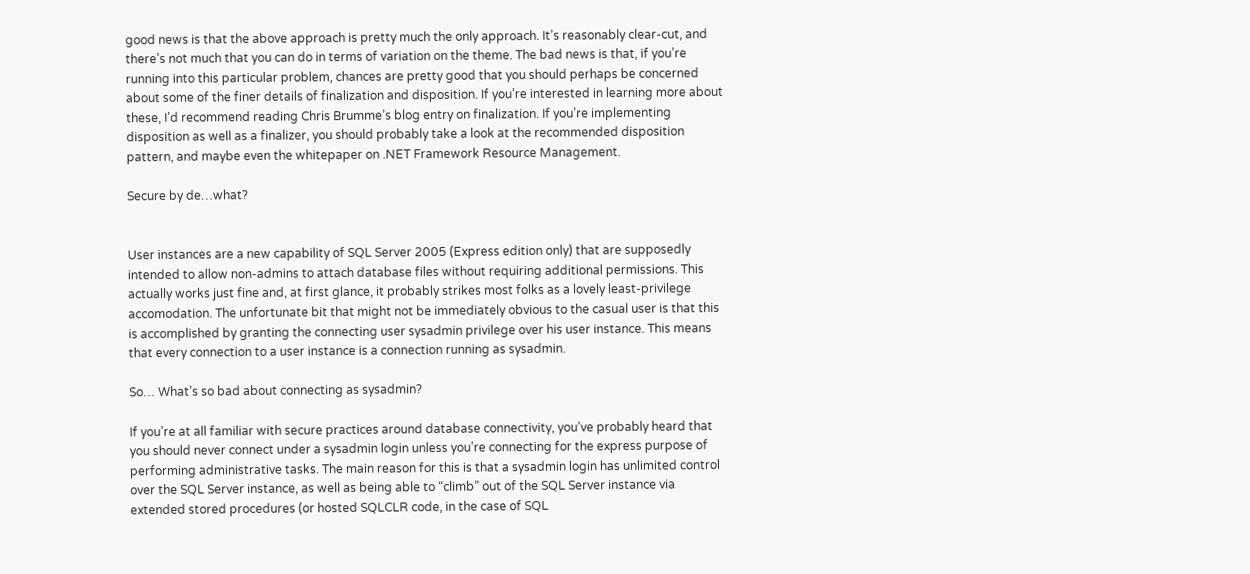good news is that the above approach is pretty much the only approach. It’s reasonably clear-cut, and there’s not much that you can do in terms of variation on the theme. The bad news is that, if you’re running into this particular problem, chances are pretty good that you should perhaps be concerned about some of the finer details of finalization and disposition. If you’re interested in learning more about these, I’d recommend reading Chris Brumme’s blog entry on finalization. If you’re implementing disposition as well as a finalizer, you should probably take a look at the recommended disposition pattern, and maybe even the whitepaper on .NET Framework Resource Management.

Secure by de…what?


User instances are a new capability of SQL Server 2005 (Express edition only) that are supposedly intended to allow non-admins to attach database files without requiring additional permissions. This actually works just fine and, at first glance, it probably strikes most folks as a lovely least-privilege accomodation. The unfortunate bit that might not be immediately obvious to the casual user is that this is accomplished by granting the connecting user sysadmin privilege over his user instance. This means that every connection to a user instance is a connection running as sysadmin.

So… What’s so bad about connecting as sysadmin?

If you’re at all familiar with secure practices around database connectivity, you’ve probably heard that you should never connect under a sysadmin login unless you’re connecting for the express purpose of performing administrative tasks. The main reason for this is that a sysadmin login has unlimited control over the SQL Server instance, as well as being able to “climb” out of the SQL Server instance via extended stored procedures (or hosted SQLCLR code, in the case of SQL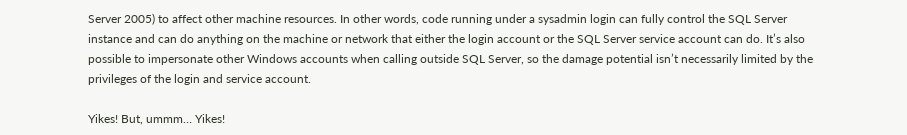Server 2005) to affect other machine resources. In other words, code running under a sysadmin login can fully control the SQL Server instance and can do anything on the machine or network that either the login account or the SQL Server service account can do. It’s also possible to impersonate other Windows accounts when calling outside SQL Server, so the damage potential isn’t necessarily limited by the privileges of the login and service account.

Yikes! But, ummm… Yikes!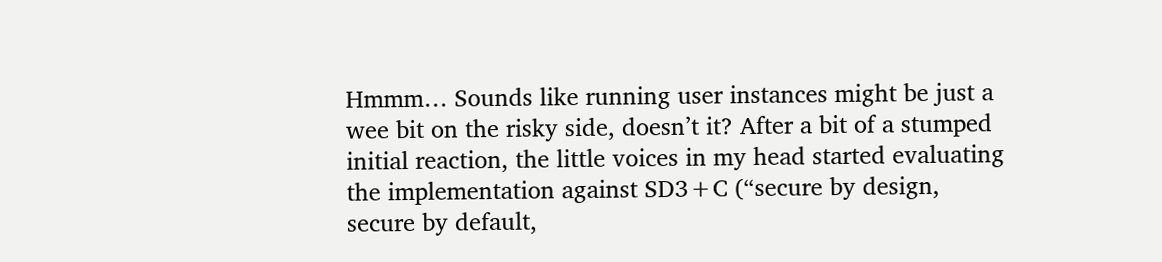Hmmm… Sounds like running user instances might be just a wee bit on the risky side, doesn’t it? After a bit of a stumped initial reaction, the little voices in my head started evaluating the implementation against SD3+C (“secure by design, secure by default,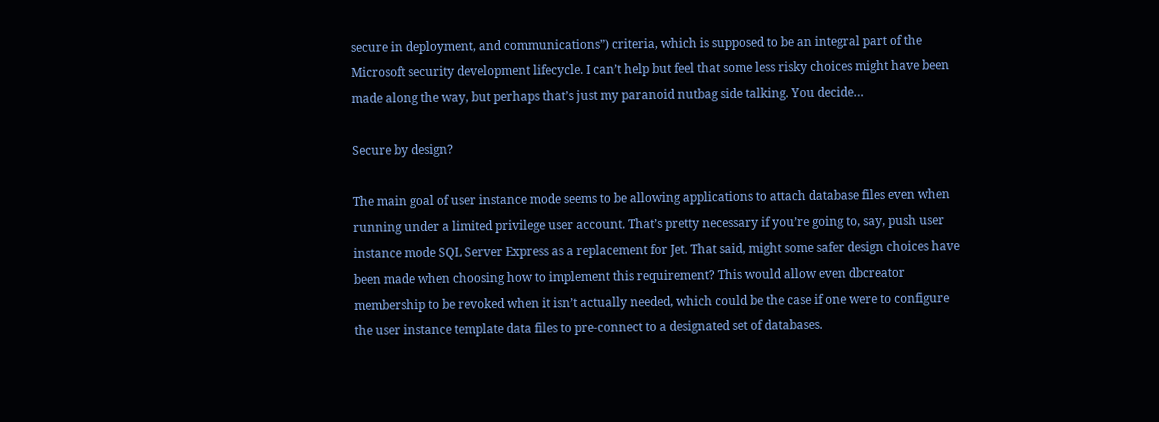secure in deployment, and communications”) criteria, which is supposed to be an integral part of the Microsoft security development lifecycle. I can’t help but feel that some less risky choices might have been made along the way, but perhaps that’s just my paranoid nutbag side talking. You decide…

Secure by design?

The main goal of user instance mode seems to be allowing applications to attach database files even when running under a limited privilege user account. That’s pretty necessary if you’re going to, say, push user instance mode SQL Server Express as a replacement for Jet. That said, might some safer design choices have been made when choosing how to implement this requirement? This would allow even dbcreator membership to be revoked when it isn’t actually needed, which could be the case if one were to configure the user instance template data files to pre-connect to a designated set of databases.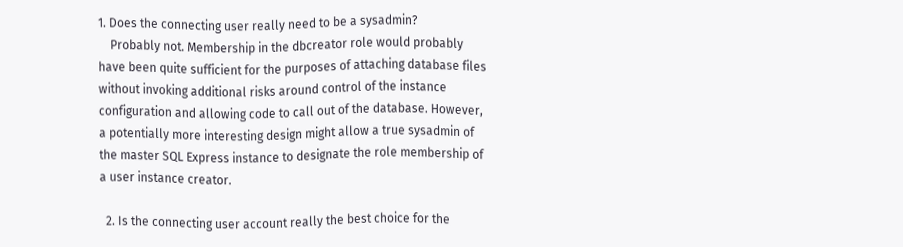1. Does the connecting user really need to be a sysadmin?
    Probably not. Membership in the dbcreator role would probably have been quite sufficient for the purposes of attaching database files without invoking additional risks around control of the instance configuration and allowing code to call out of the database. However, a potentially more interesting design might allow a true sysadmin of the master SQL Express instance to designate the role membership of a user instance creator.

  2. Is the connecting user account really the best choice for the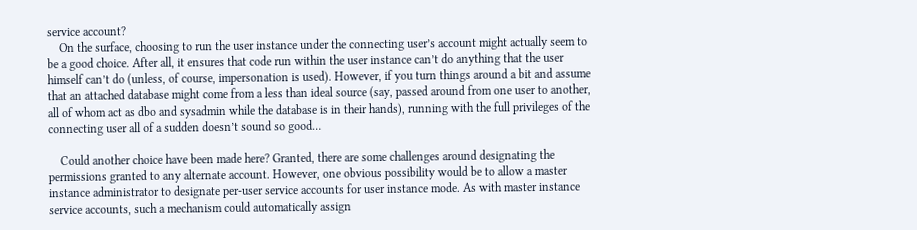service account?
    On the surface, choosing to run the user instance under the connecting user’s account might actually seem to be a good choice. After all, it ensures that code run within the user instance can’t do anything that the user himself can’t do (unless, of course, impersonation is used). However, if you turn things around a bit and assume that an attached database might come from a less than ideal source (say, passed around from one user to another, all of whom act as dbo and sysadmin while the database is in their hands), running with the full privileges of the connecting user all of a sudden doesn’t sound so good…

    Could another choice have been made here? Granted, there are some challenges around designating the permissions granted to any alternate account. However, one obvious possibility would be to allow a master instance administrator to designate per-user service accounts for user instance mode. As with master instance service accounts, such a mechanism could automatically assign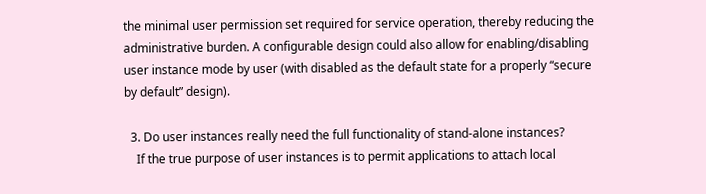the minimal user permission set required for service operation, thereby reducing the administrative burden. A configurable design could also allow for enabling/disabling user instance mode by user (with disabled as the default state for a properly “secure by default” design).

  3. Do user instances really need the full functionality of stand-alone instances?
    If the true purpose of user instances is to permit applications to attach local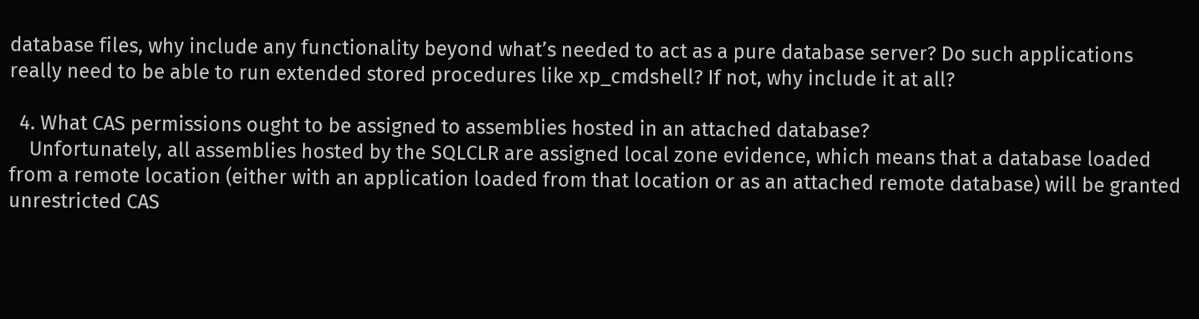database files, why include any functionality beyond what’s needed to act as a pure database server? Do such applications really need to be able to run extended stored procedures like xp_cmdshell? If not, why include it at all?

  4. What CAS permissions ought to be assigned to assemblies hosted in an attached database?
    Unfortunately, all assemblies hosted by the SQLCLR are assigned local zone evidence, which means that a database loaded from a remote location (either with an application loaded from that location or as an attached remote database) will be granted unrestricted CAS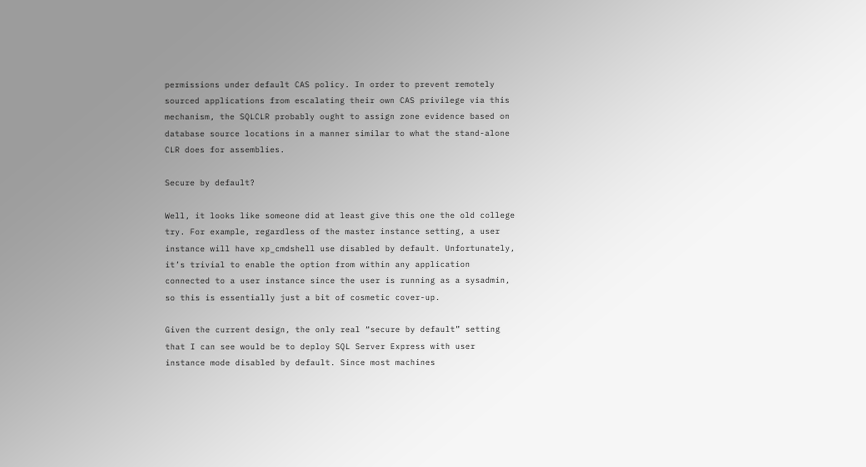permissions under default CAS policy. In order to prevent remotely sourced applications from escalating their own CAS privilege via this mechanism, the SQLCLR probably ought to assign zone evidence based on database source locations in a manner similar to what the stand-alone CLR does for assemblies.

Secure by default?

Well, it looks like someone did at least give this one the old college try. For example, regardless of the master instance setting, a user instance will have xp_cmdshell use disabled by default. Unfortunately, it’s trivial to enable the option from within any application connected to a user instance since the user is running as a sysadmin, so this is essentially just a bit of cosmetic cover-up.

Given the current design, the only real “secure by default” setting that I can see would be to deploy SQL Server Express with user instance mode disabled by default. Since most machines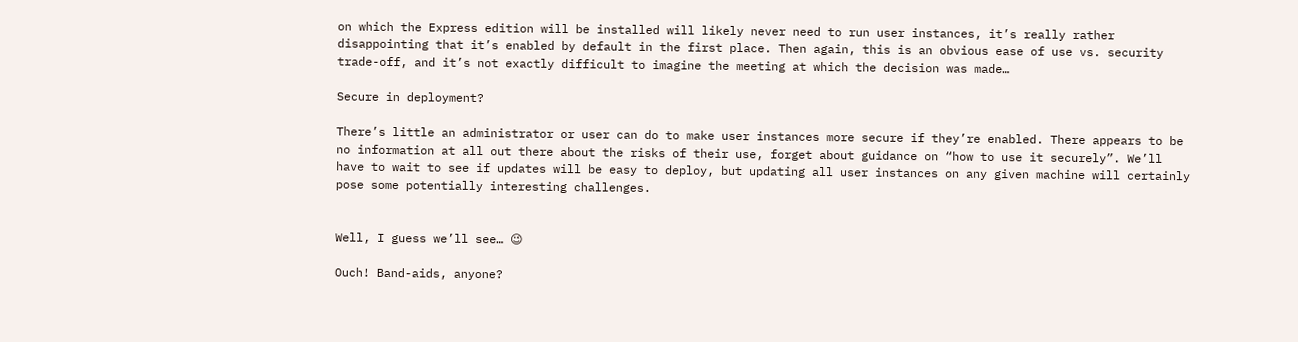on which the Express edition will be installed will likely never need to run user instances, it’s really rather disappointing that it’s enabled by default in the first place. Then again, this is an obvious ease of use vs. security trade-off, and it’s not exactly difficult to imagine the meeting at which the decision was made…

Secure in deployment?

There’s little an administrator or user can do to make user instances more secure if they’re enabled. There appears to be no information at all out there about the risks of their use, forget about guidance on “how to use it securely”. We’ll have to wait to see if updates will be easy to deploy, but updating all user instances on any given machine will certainly pose some potentially interesting challenges.


Well, I guess we’ll see… 😉

Ouch! Band-aids, anyone?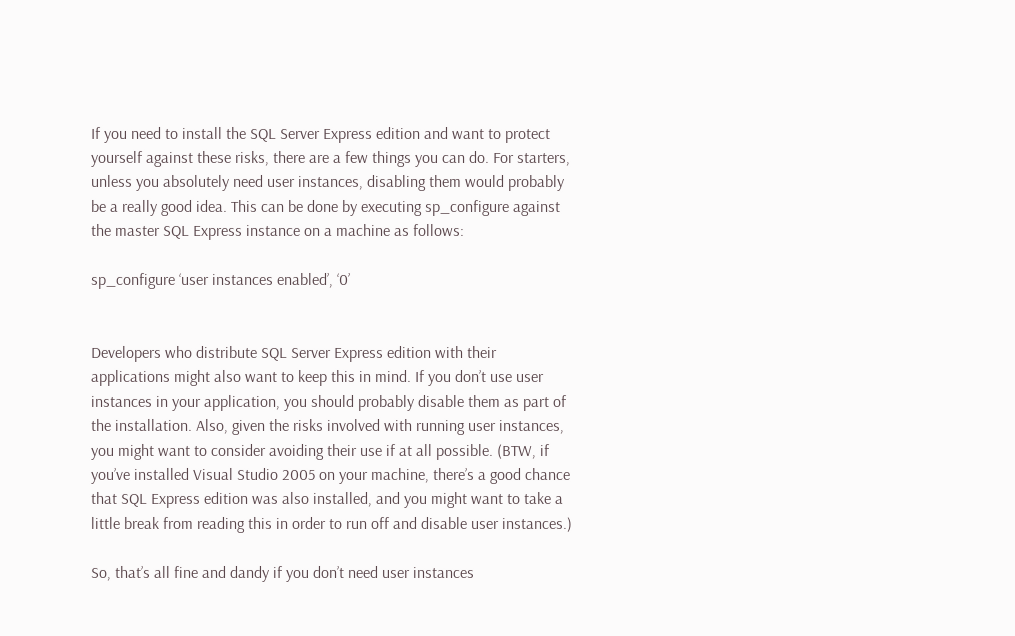If you need to install the SQL Server Express edition and want to protect yourself against these risks, there are a few things you can do. For starters, unless you absolutely need user instances, disabling them would probably be a really good idea. This can be done by executing sp_configure against the master SQL Express instance on a machine as follows:

sp_configure ‘user instances enabled’, ‘0’


Developers who distribute SQL Server Express edition with their applications might also want to keep this in mind. If you don’t use user instances in your application, you should probably disable them as part of the installation. Also, given the risks involved with running user instances, you might want to consider avoiding their use if at all possible. (BTW, if you’ve installed Visual Studio 2005 on your machine, there’s a good chance that SQL Express edition was also installed, and you might want to take a little break from reading this in order to run off and disable user instances.)

So, that’s all fine and dandy if you don’t need user instances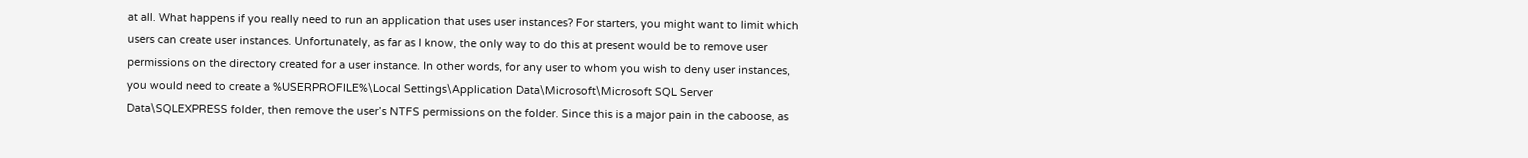at all. What happens if you really need to run an application that uses user instances? For starters, you might want to limit which users can create user instances. Unfortunately, as far as I know, the only way to do this at present would be to remove user permissions on the directory created for a user instance. In other words, for any user to whom you wish to deny user instances, you would need to create a %USERPROFILE%\Local Settings\Application Data\Microsoft\Microsoft SQL Server Data\SQLEXPRESS folder, then remove the user’s NTFS permissions on the folder. Since this is a major pain in the caboose, as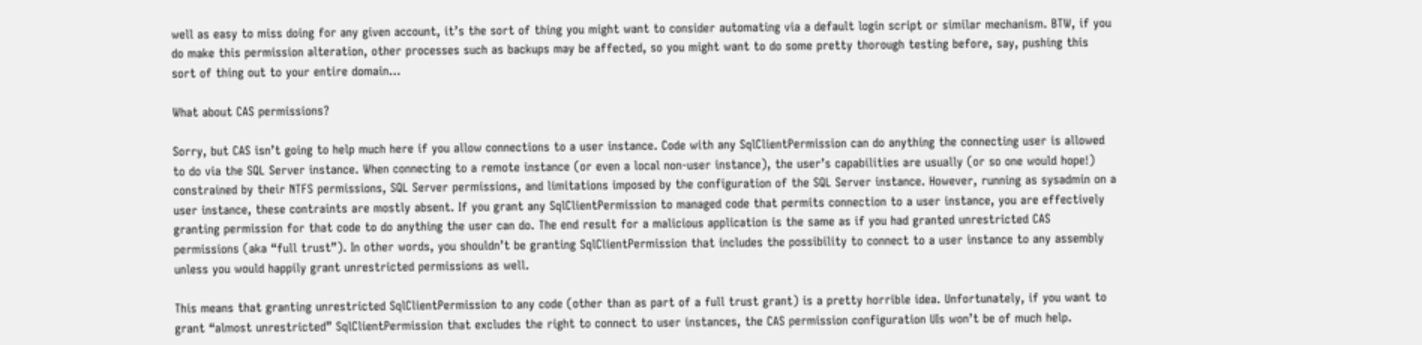well as easy to miss doing for any given account, it’s the sort of thing you might want to consider automating via a default login script or similar mechanism. BTW, if you do make this permission alteration, other processes such as backups may be affected, so you might want to do some pretty thorough testing before, say, pushing this sort of thing out to your entire domain…

What about CAS permissions?

Sorry, but CAS isn’t going to help much here if you allow connections to a user instance. Code with any SqlClientPermission can do anything the connecting user is allowed to do via the SQL Server instance. When connecting to a remote instance (or even a local non-user instance), the user’s capabilities are usually (or so one would hope!) constrained by their NTFS permissions, SQL Server permissions, and limitations imposed by the configuration of the SQL Server instance. However, running as sysadmin on a user instance, these contraints are mostly absent. If you grant any SqlClientPermission to managed code that permits connection to a user instance, you are effectively granting permission for that code to do anything the user can do. The end result for a malicious application is the same as if you had granted unrestricted CAS permissions (aka “full trust”). In other words, you shouldn’t be granting SqlClientPermission that includes the possibility to connect to a user instance to any assembly unless you would happily grant unrestricted permissions as well.

This means that granting unrestricted SqlClientPermission to any code (other than as part of a full trust grant) is a pretty horrible idea. Unfortunately, if you want to grant “almost unrestricted” SqlClientPermission that excludes the right to connect to user instances, the CAS permission configuration UIs won’t be of much help.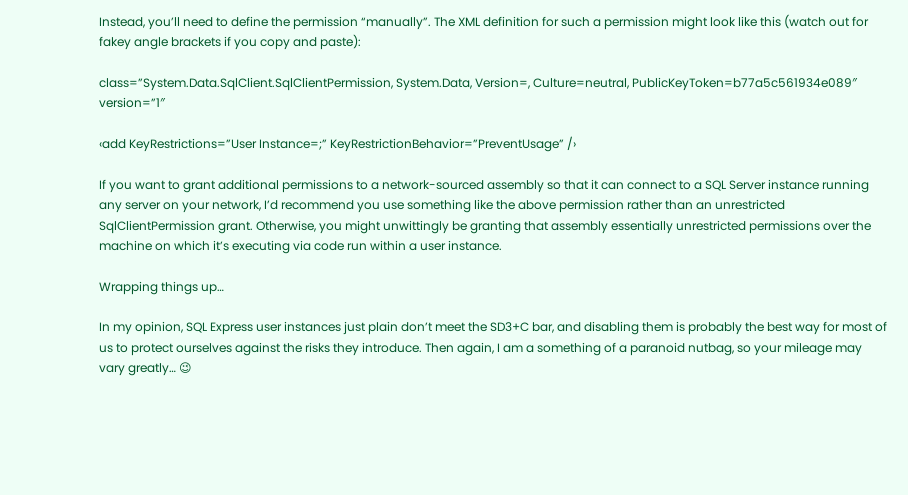Instead, you’ll need to define the permission “manually”. The XML definition for such a permission might look like this (watch out for fakey angle brackets if you copy and paste):

class=”System.Data.SqlClient.SqlClientPermission, System.Data, Version=, Culture=neutral, PublicKeyToken=b77a5c561934e089″ version=”1″

‹add KeyRestrictions=”User Instance=;” KeyRestrictionBehavior=”PreventUsage” /›

If you want to grant additional permissions to a network-sourced assembly so that it can connect to a SQL Server instance running any server on your network, I’d recommend you use something like the above permission rather than an unrestricted SqlClientPermission grant. Otherwise, you might unwittingly be granting that assembly essentially unrestricted permissions over the machine on which it’s executing via code run within a user instance.

Wrapping things up…

In my opinion, SQL Express user instances just plain don’t meet the SD3+C bar, and disabling them is probably the best way for most of us to protect ourselves against the risks they introduce. Then again, I am a something of a paranoid nutbag, so your mileage may vary greatly… 😉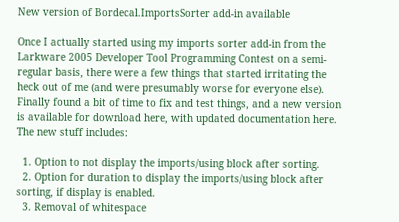New version of Bordecal.ImportsSorter add-in available

Once I actually started using my imports sorter add-in from the Larkware 2005 Developer Tool Programming Contest on a semi-regular basis, there were a few things that started irritating the heck out of me (and were presumably worse for everyone else). Finally found a bit of time to fix and test things, and a new version is available for download here, with updated documentation here. The new stuff includes:

  1. Option to not display the imports/using block after sorting.
  2. Option for duration to display the imports/using block after sorting, if display is enabled.
  3. Removal of whitespace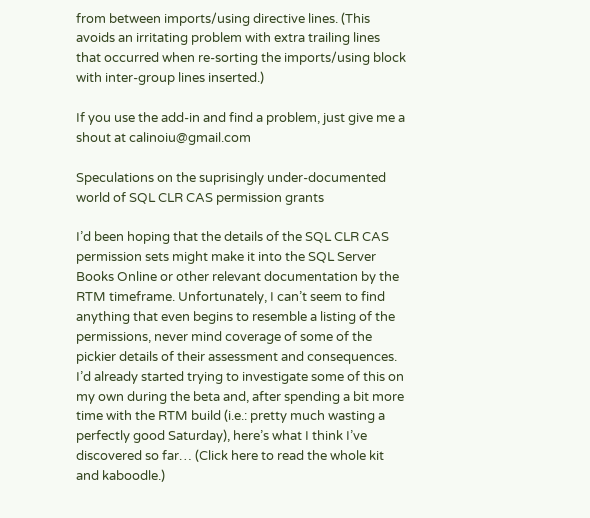from between imports/using directive lines. (This avoids an irritating problem with extra trailing lines that occurred when re-sorting the imports/using block with inter-group lines inserted.)

If you use the add-in and find a problem, just give me a shout at calinoiu@gmail.com

Speculations on the suprisingly under-documented world of SQL CLR CAS permission grants

I’d been hoping that the details of the SQL CLR CAS permission sets might make it into the SQL Server Books Online or other relevant documentation by the RTM timeframe. Unfortunately, I can’t seem to find anything that even begins to resemble a listing of the permissions, never mind coverage of some of the pickier details of their assessment and consequences. I’d already started trying to investigate some of this on my own during the beta and, after spending a bit more time with the RTM build (i.e.: pretty much wasting a perfectly good Saturday), here’s what I think I’ve discovered so far… (Click here to read the whole kit and kaboodle.)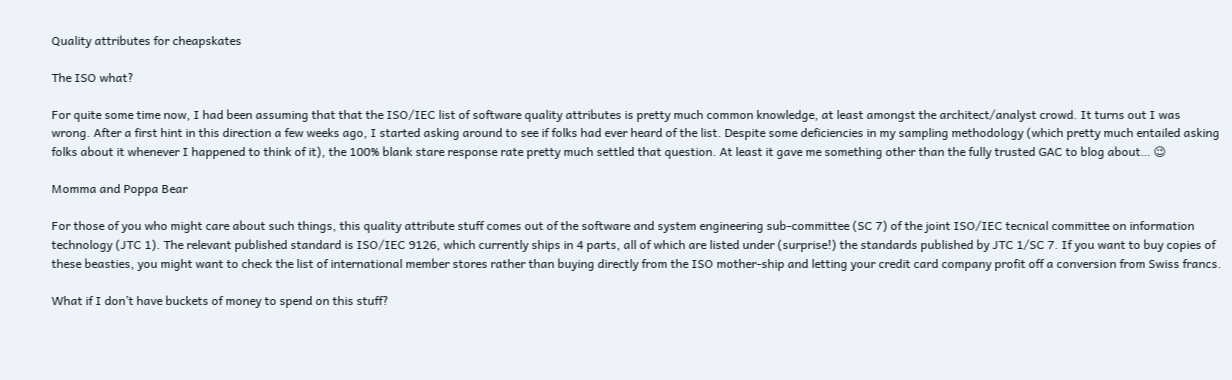Quality attributes for cheapskates

The ISO what?

For quite some time now, I had been assuming that that the ISO/IEC list of software quality attributes is pretty much common knowledge, at least amongst the architect/analyst crowd. It turns out I was wrong. After a first hint in this direction a few weeks ago, I started asking around to see if folks had ever heard of the list. Despite some deficiencies in my sampling methodology (which pretty much entailed asking folks about it whenever I happened to think of it), the 100% blank stare response rate pretty much settled that question. At least it gave me something other than the fully trusted GAC to blog about… 😉

Momma and Poppa Bear

For those of you who might care about such things, this quality attribute stuff comes out of the software and system engineering sub-committee (SC 7) of the joint ISO/IEC tecnical committee on information technology (JTC 1). The relevant published standard is ISO/IEC 9126, which currently ships in 4 parts, all of which are listed under (surprise!) the standards published by JTC 1/SC 7. If you want to buy copies of these beasties, you might want to check the list of international member stores rather than buying directly from the ISO mother-ship and letting your credit card company profit off a conversion from Swiss francs.

What if I don’t have buckets of money to spend on this stuff?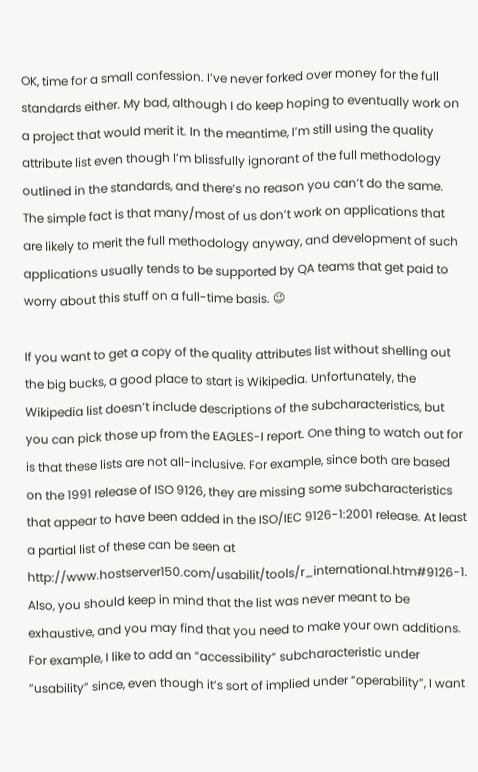OK, time for a small confession. I’ve never forked over money for the full standards either. My bad, although I do keep hoping to eventually work on a project that would merit it. In the meantime, I’m still using the quality attribute list even though I’m blissfully ignorant of the full methodology outlined in the standards, and there’s no reason you can’t do the same. The simple fact is that many/most of us don’t work on applications that are likely to merit the full methodology anyway, and development of such applications usually tends to be supported by QA teams that get paid to worry about this stuff on a full-time basis. 😉

If you want to get a copy of the quality attributes list without shelling out the big bucks, a good place to start is Wikipedia. Unfortunately, the Wikipedia list doesn’t include descriptions of the subcharacteristics, but you can pick those up from the EAGLES-I report. One thing to watch out for is that these lists are not all-inclusive. For example, since both are based on the 1991 release of ISO 9126, they are missing some subcharacteristics that appear to have been added in the ISO/IEC 9126-1:2001 release. At least a partial list of these can be seen at http://www.hostserver150.com/usabilit/tools/r_international.htm#9126-1. Also, you should keep in mind that the list was never meant to be exhaustive, and you may find that you need to make your own additions. For example, I like to add an “accessibility” subcharacteristic under “usability” since, even though it’s sort of implied under “operability”, I want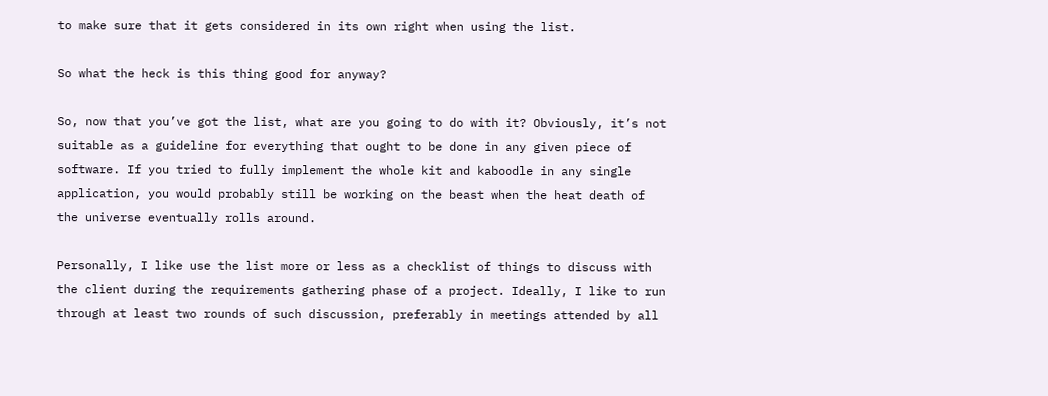to make sure that it gets considered in its own right when using the list.

So what the heck is this thing good for anyway?

So, now that you’ve got the list, what are you going to do with it? Obviously, it’s not suitable as a guideline for everything that ought to be done in any given piece of software. If you tried to fully implement the whole kit and kaboodle in any single application, you would probably still be working on the beast when the heat death of the universe eventually rolls around.

Personally, I like use the list more or less as a checklist of things to discuss with the client during the requirements gathering phase of a project. Ideally, I like to run through at least two rounds of such discussion, preferably in meetings attended by all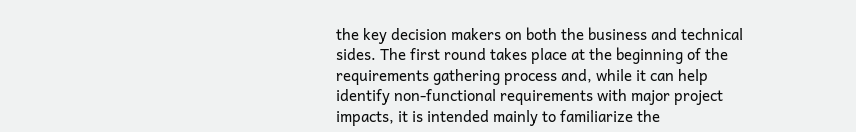the key decision makers on both the business and technical sides. The first round takes place at the beginning of the requirements gathering process and, while it can help identify non-functional requirements with major project impacts, it is intended mainly to familiarize the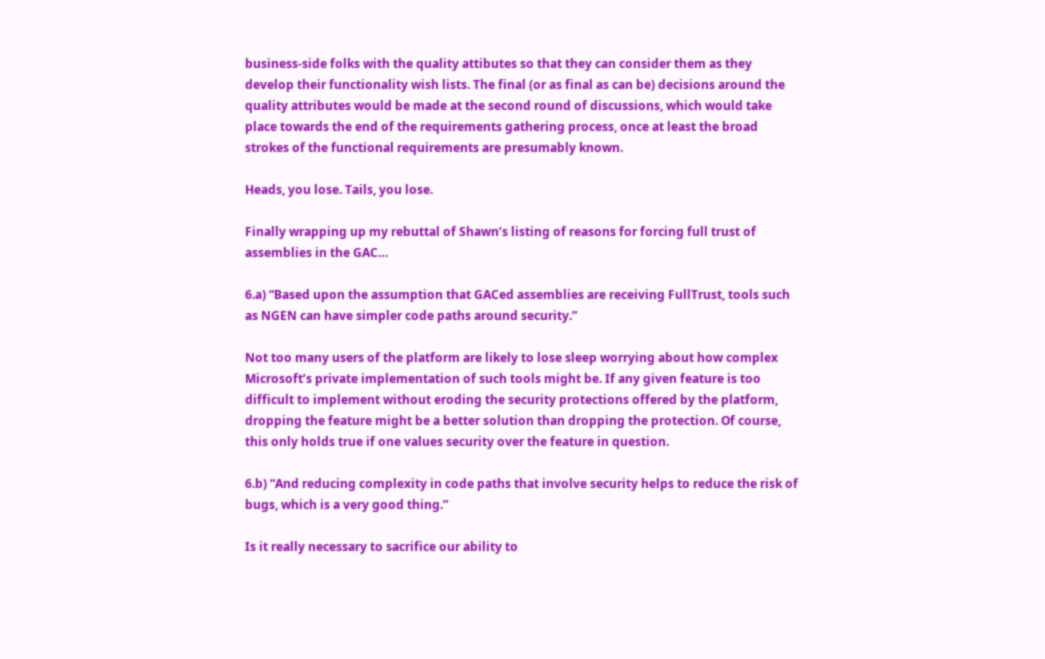business-side folks with the quality attibutes so that they can consider them as they develop their functionality wish lists. The final (or as final as can be) decisions around the quality attributes would be made at the second round of discussions, which would take place towards the end of the requirements gathering process, once at least the broad strokes of the functional requirements are presumably known.

Heads, you lose. Tails, you lose.

Finally wrapping up my rebuttal of Shawn’s listing of reasons for forcing full trust of assemblies in the GAC…

6.a) “Based upon the assumption that GACed assemblies are receiving FullTrust, tools such as NGEN can have simpler code paths around security.”

Not too many users of the platform are likely to lose sleep worrying about how complex Microsoft’s private implementation of such tools might be. If any given feature is too difficult to implement without eroding the security protections offered by the platform, dropping the feature might be a better solution than dropping the protection. Of course, this only holds true if one values security over the feature in question.

6.b) “And reducing complexity in code paths that involve security helps to reduce the risk of bugs, which is a very good thing.”

Is it really necessary to sacrifice our ability to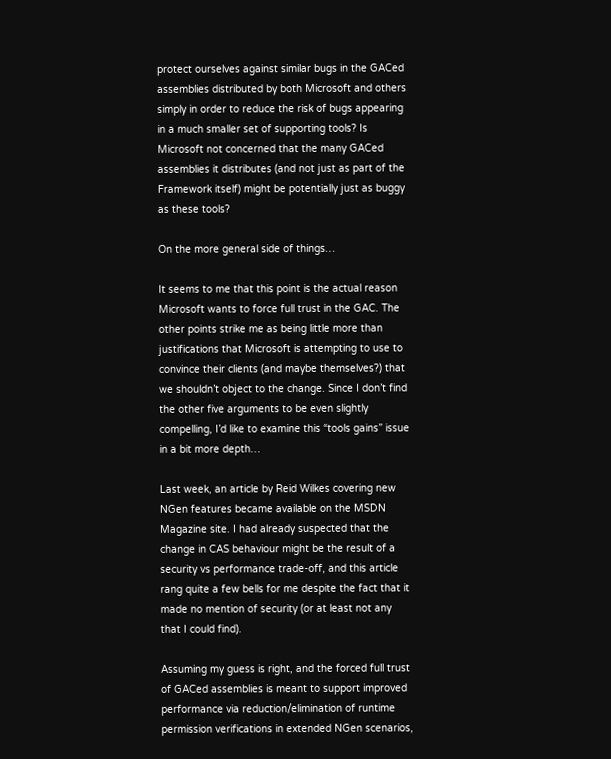protect ourselves against similar bugs in the GACed assemblies distributed by both Microsoft and others simply in order to reduce the risk of bugs appearing in a much smaller set of supporting tools? Is Microsoft not concerned that the many GACed assemblies it distributes (and not just as part of the Framework itself) might be potentially just as buggy as these tools?

On the more general side of things…

It seems to me that this point is the actual reason Microsoft wants to force full trust in the GAC. The other points strike me as being little more than justifications that Microsoft is attempting to use to convince their clients (and maybe themselves?) that we shouldn’t object to the change. Since I don’t find the other five arguments to be even slightly compelling, I’d like to examine this “tools gains” issue in a bit more depth…

Last week, an article by Reid Wilkes covering new NGen features became available on the MSDN Magazine site. I had already suspected that the change in CAS behaviour might be the result of a security vs performance trade-off, and this article rang quite a few bells for me despite the fact that it made no mention of security (or at least not any that I could find).

Assuming my guess is right, and the forced full trust of GACed assemblies is meant to support improved performance via reduction/elimination of runtime permission verifications in extended NGen scenarios,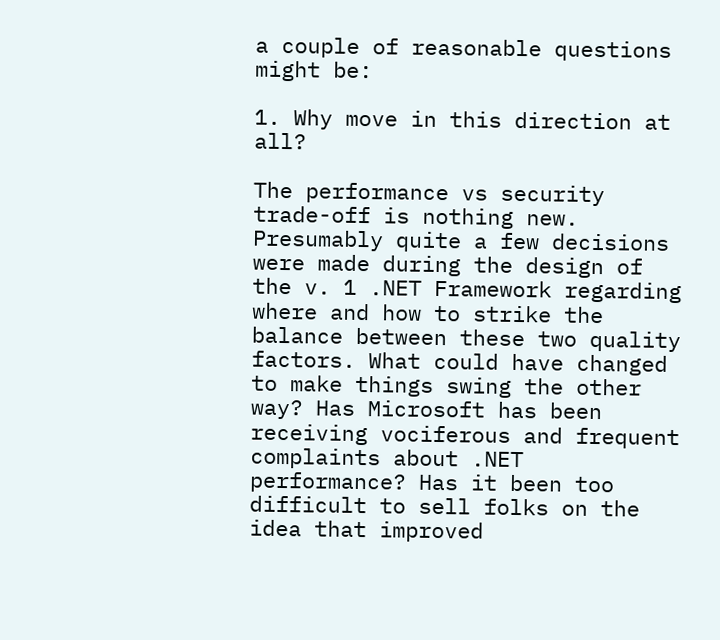a couple of reasonable questions might be:

1. Why move in this direction at all?

The performance vs security trade-off is nothing new. Presumably quite a few decisions were made during the design of the v. 1 .NET Framework regarding where and how to strike the balance between these two quality factors. What could have changed to make things swing the other way? Has Microsoft has been receiving vociferous and frequent complaints about .NET performance? Has it been too difficult to sell folks on the idea that improved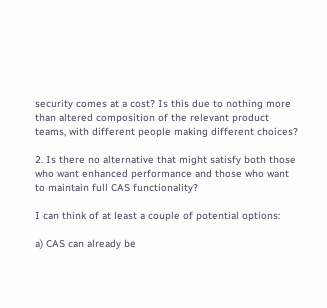security comes at a cost? Is this due to nothing more than altered composition of the relevant product teams, with different people making different choices?

2. Is there no alternative that might satisfy both those who want enhanced performance and those who want to maintain full CAS functionality?

I can think of at least a couple of potential options:

a) CAS can already be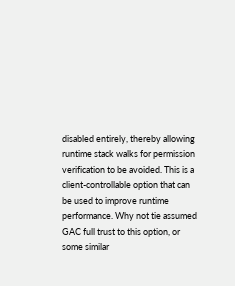disabled entirely, thereby allowing runtime stack walks for permission verification to be avoided. This is a client-controllable option that can be used to improve runtime performance. Why not tie assumed GAC full trust to this option, or some similar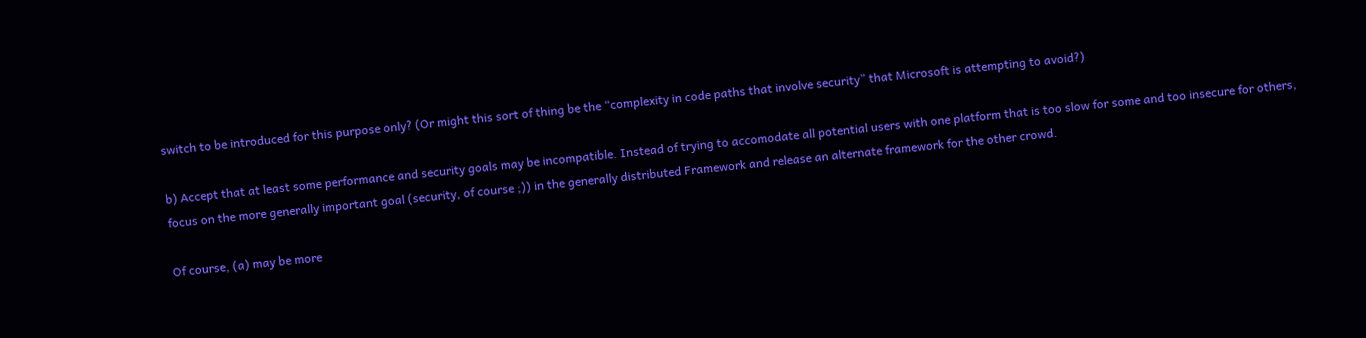switch to be introduced for this purpose only? (Or might this sort of thing be the “complexity in code paths that involve security” that Microsoft is attempting to avoid?)

b) Accept that at least some performance and security goals may be incompatible. Instead of trying to accomodate all potential users with one platform that is too slow for some and too insecure for others, focus on the more generally important goal (security, of course ;)) in the generally distributed Framework and release an alternate framework for the other crowd.

Of course, (a) may be more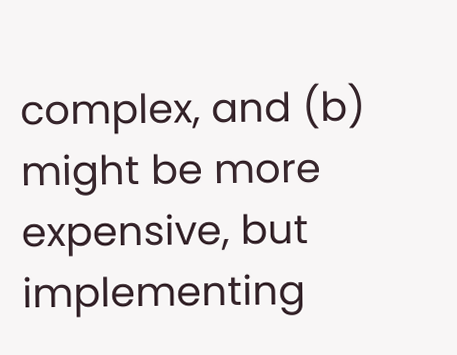complex, and (b) might be more expensive, but implementing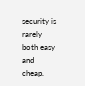security is rarely both easy and cheap.